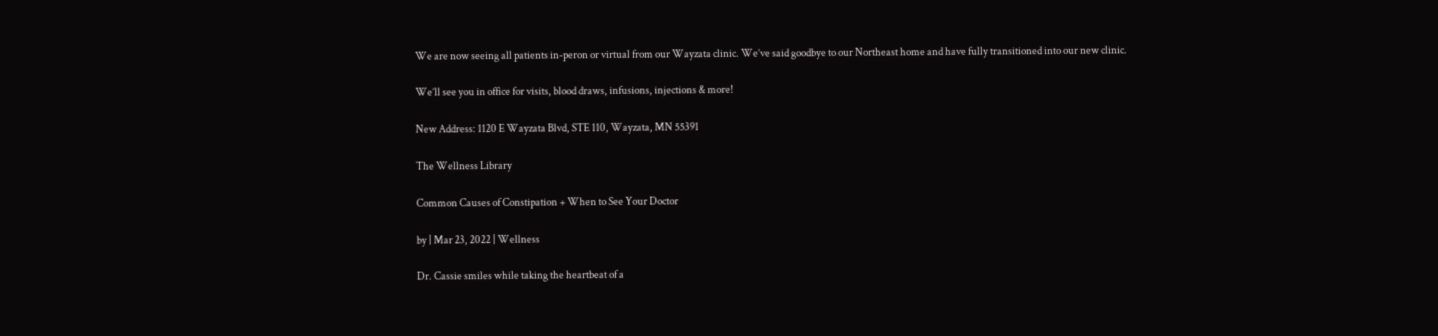We are now seeing all patients in-peron or virtual from our Wayzata clinic. We’ve said goodbye to our Northeast home and have fully transitioned into our new clinic.

We’ll see you in office for visits, blood draws, infusions, injections & more!

New Address: 1120 E Wayzata Blvd, STE 110, Wayzata, MN 55391

The Wellness Library

Common Causes of Constipation + When to See Your Doctor

by | Mar 23, 2022 | Wellness

Dr. Cassie smiles while taking the heartbeat of a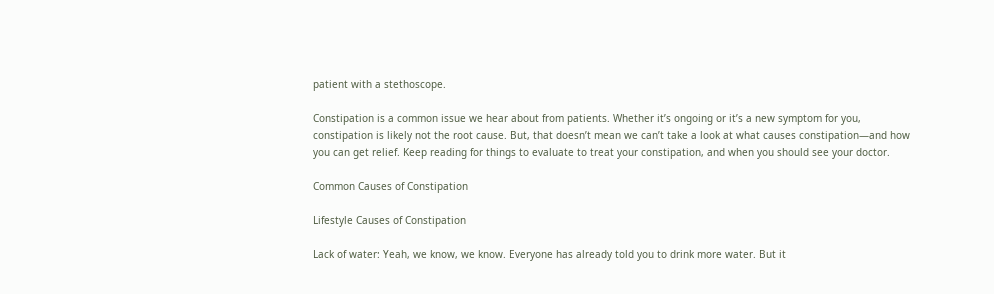patient with a stethoscope.

Constipation is a common issue we hear about from patients. Whether it’s ongoing or it’s a new symptom for you, constipation is likely not the root cause. But, that doesn’t mean we can’t take a look at what causes constipation—and how you can get relief. Keep reading for things to evaluate to treat your constipation, and when you should see your doctor.

Common Causes of Constipation

Lifestyle Causes of Constipation

Lack of water: Yeah, we know, we know. Everyone has already told you to drink more water. But it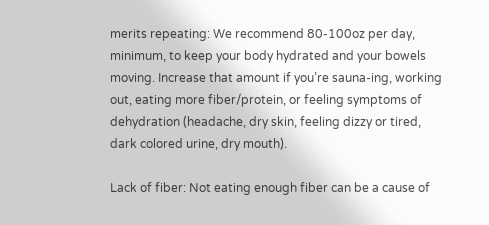merits repeating: We recommend 80-100oz per day, minimum, to keep your body hydrated and your bowels moving. Increase that amount if you’re sauna-ing, working out, eating more fiber/protein, or feeling symptoms of dehydration (headache, dry skin, feeling dizzy or tired, dark colored urine, dry mouth).

Lack of fiber: Not eating enough fiber can be a cause of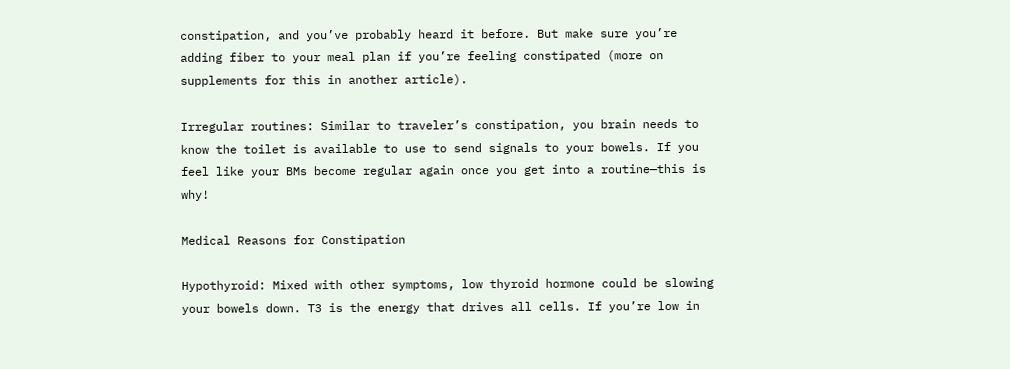constipation, and you’ve probably heard it before. But make sure you’re adding fiber to your meal plan if you’re feeling constipated (more on supplements for this in another article).

Irregular routines: Similar to traveler’s constipation, you brain needs to know the toilet is available to use to send signals to your bowels. If you feel like your BMs become regular again once you get into a routine—this is why!

Medical Reasons for Constipation

Hypothyroid: Mixed with other symptoms, low thyroid hormone could be slowing your bowels down. T3 is the energy that drives all cells. If you’re low in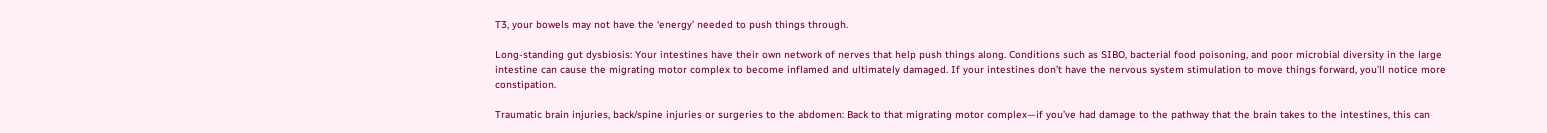T3, your bowels may not have the ‘energy’ needed to push things through.

Long-standing gut dysbiosis: Your intestines have their own network of nerves that help push things along. Conditions such as SIBO, bacterial food poisoning, and poor microbial diversity in the large intestine can cause the migrating motor complex to become inflamed and ultimately damaged. If your intestines don’t have the nervous system stimulation to move things forward, you’ll notice more constipation.

Traumatic brain injuries, back/spine injuries or surgeries to the abdomen: Back to that migrating motor complex—if you’ve had damage to the pathway that the brain takes to the intestines, this can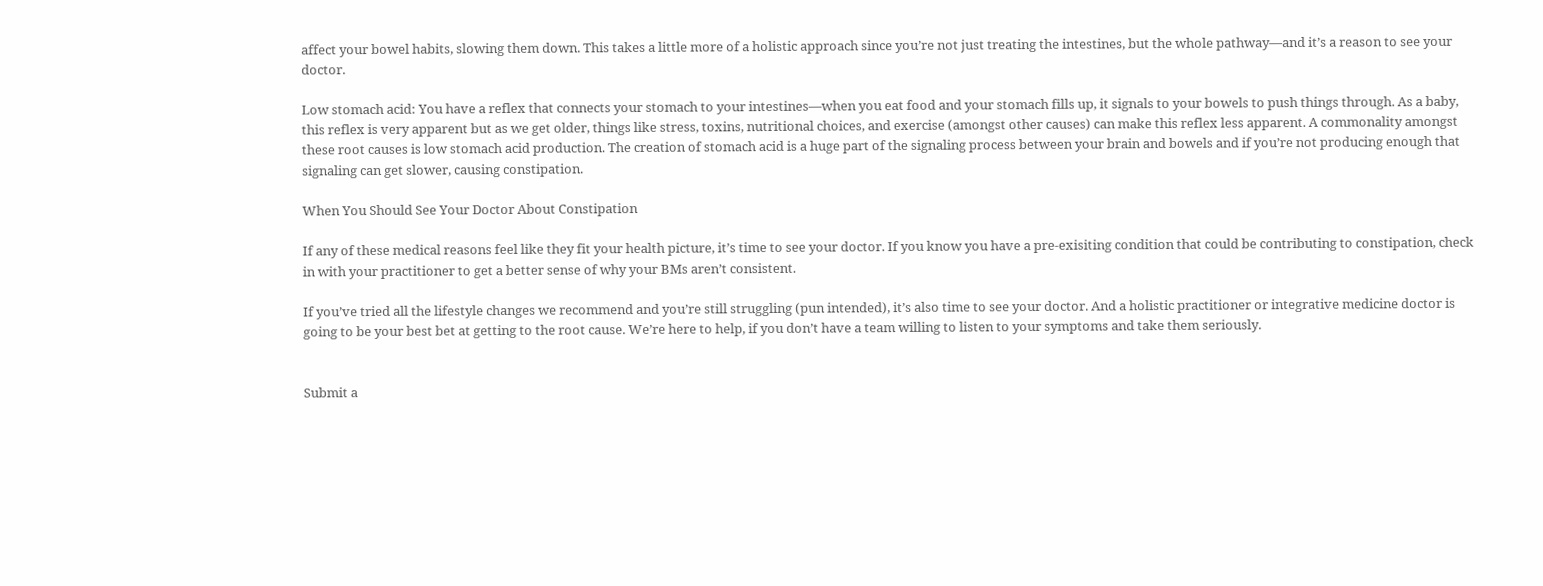affect your bowel habits, slowing them down. This takes a little more of a holistic approach since you’re not just treating the intestines, but the whole pathway—and it’s a reason to see your doctor.

Low stomach acid: You have a reflex that connects your stomach to your intestines—when you eat food and your stomach fills up, it signals to your bowels to push things through. As a baby, this reflex is very apparent but as we get older, things like stress, toxins, nutritional choices, and exercise (amongst other causes) can make this reflex less apparent. A commonality amongst these root causes is low stomach acid production. The creation of stomach acid is a huge part of the signaling process between your brain and bowels and if you’re not producing enough that signaling can get slower, causing constipation.

When You Should See Your Doctor About Constipation

If any of these medical reasons feel like they fit your health picture, it’s time to see your doctor. If you know you have a pre-exisiting condition that could be contributing to constipation, check in with your practitioner to get a better sense of why your BMs aren’t consistent.

If you’ve tried all the lifestyle changes we recommend and you’re still struggling (pun intended), it’s also time to see your doctor. And a holistic practitioner or integrative medicine doctor is going to be your best bet at getting to the root cause. We’re here to help, if you don’t have a team willing to listen to your symptoms and take them seriously.


Submit a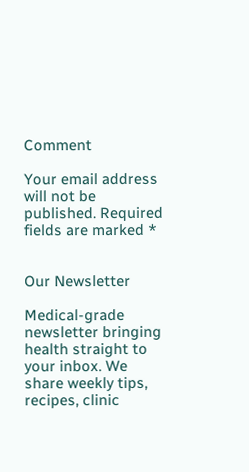Comment

Your email address will not be published. Required fields are marked *


Our Newsletter

Medical-grade newsletter bringing health straight to your inbox. We share weekly tips, recipes, clinic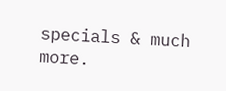specials & much more.